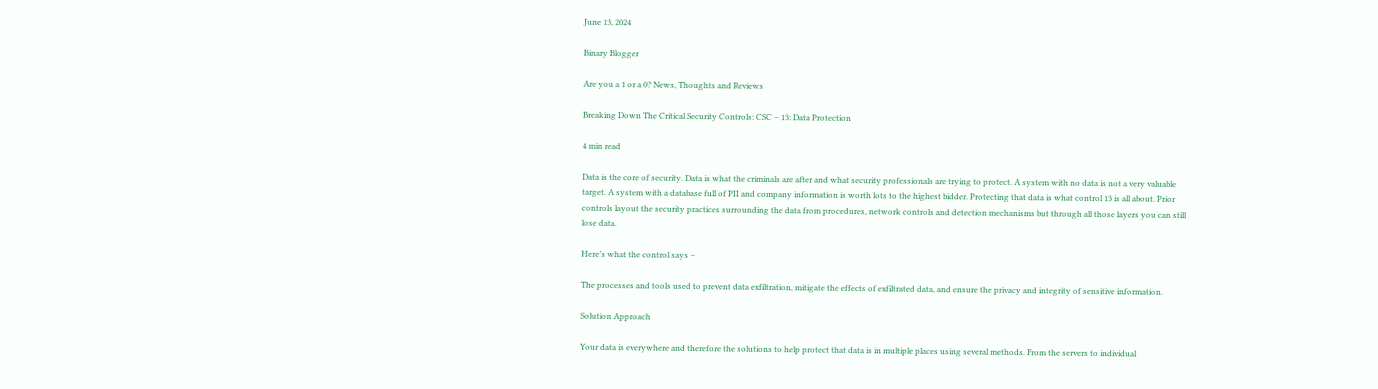June 13, 2024

Binary Blogger

Are you a 1 or a 0? News, Thoughts and Reviews

Breaking Down The Critical Security Controls: CSC – 13: Data Protection

4 min read

Data is the core of security. Data is what the criminals are after and what security professionals are trying to protect. A system with no data is not a very valuable target. A system with a database full of PII and company information is worth lots to the highest bidder. Protecting that data is what control 13 is all about. Prior controls layout the security practices surrounding the data from procedures, network controls and detection mechanisms but through all those layers you can still lose data.

Here’s what the control says –

The processes and tools used to prevent data exfiltration, mitigate the effects of exfiltrated data, and ensure the privacy and integrity of sensitive information.

Solution Approach

Your data is everywhere and therefore the solutions to help protect that data is in multiple places using several methods. From the servers to individual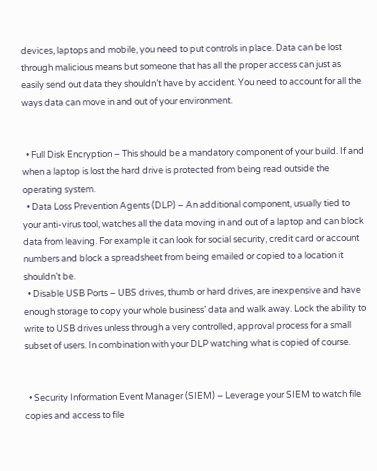devices, laptops and mobile, you need to put controls in place. Data can be lost through malicious means but someone that has all the proper access can just as easily send out data they shouldn’t have by accident. You need to account for all the ways data can move in and out of your environment.


  • Full Disk Encryption – This should be a mandatory component of your build. If and when a laptop is lost the hard drive is protected from being read outside the operating system.
  • Data Loss Prevention Agents (DLP) – An additional component, usually tied to your anti-virus tool, watches all the data moving in and out of a laptop and can block data from leaving. For example it can look for social security, credit card or account numbers and block a spreadsheet from being emailed or copied to a location it shouldn’t be.
  • Disable USB Ports – UBS drives, thumb or hard drives, are inexpensive and have enough storage to copy your whole business’ data and walk away. Lock the ability to write to USB drives unless through a very controlled, approval process for a small subset of users. In combination with your DLP watching what is copied of course.


  • Security Information Event Manager (SIEM) – Leverage your SIEM to watch file copies and access to file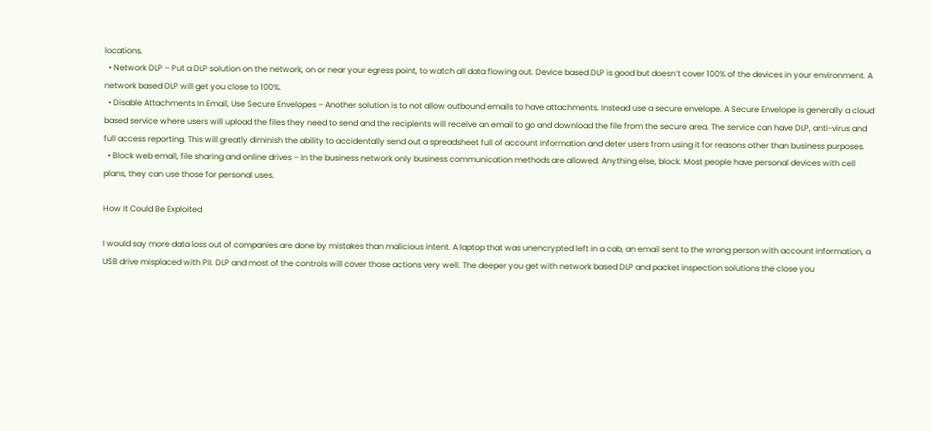locations.
  • Network DLP – Put a DLP solution on the network, on or near your egress point, to watch all data flowing out. Device based DLP is good but doesn’t cover 100% of the devices in your environment. A network based DLP will get you close to 100%.
  • Disable Attachments In Email, Use Secure Envelopes – Another solution is to not allow outbound emails to have attachments. Instead use a secure envelope. A Secure Envelope is generally a cloud based service where users will upload the files they need to send and the recipients will receive an email to go and download the file from the secure area. The service can have DLP, anti-virus and full access reporting. This will greatly diminish the ability to accidentally send out a spreadsheet full of account information and deter users from using it for reasons other than business purposes.
  • Block web email, file sharing and online drives – In the business network only business communication methods are allowed. Anything else, block. Most people have personal devices with cell plans, they can use those for personal uses.

How It Could Be Exploited

I would say more data loss out of companies are done by mistakes than malicious intent. A laptop that was unencrypted left in a cab, an email sent to the wrong person with account information, a USB drive misplaced with PII. DLP and most of the controls will cover those actions very well. The deeper you get with network based DLP and packet inspection solutions the close you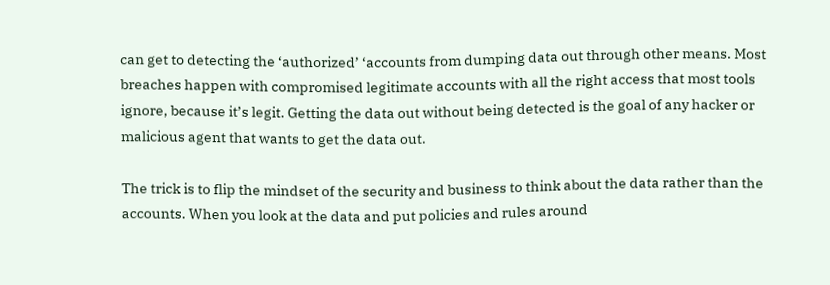can get to detecting the ‘authorized’ ‘accounts from dumping data out through other means. Most breaches happen with compromised legitimate accounts with all the right access that most tools ignore, because it’s legit. Getting the data out without being detected is the goal of any hacker or malicious agent that wants to get the data out.

The trick is to flip the mindset of the security and business to think about the data rather than the accounts. When you look at the data and put policies and rules around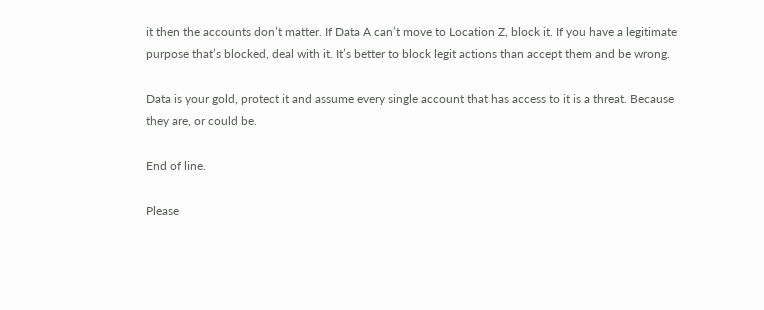it then the accounts don’t matter. If Data A can’t move to Location Z, block it. If you have a legitimate purpose that’s blocked, deal with it. It’s better to block legit actions than accept them and be wrong.

Data is your gold, protect it and assume every single account that has access to it is a threat. Because they are, or could be.

End of line.

Please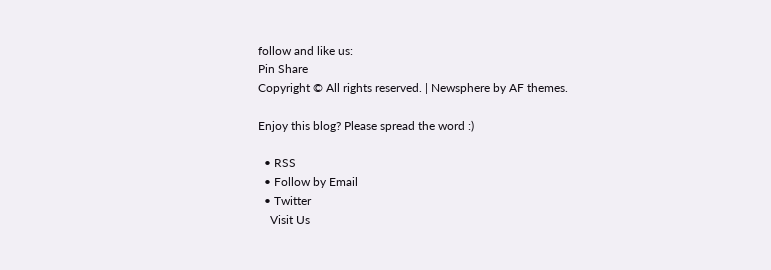follow and like us:
Pin Share
Copyright © All rights reserved. | Newsphere by AF themes.

Enjoy this blog? Please spread the word :)

  • RSS
  • Follow by Email
  • Twitter
    Visit Us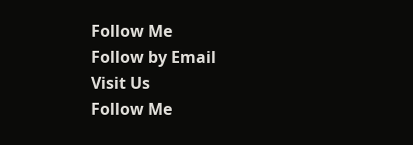Follow Me
Follow by Email
Visit Us
Follow Me